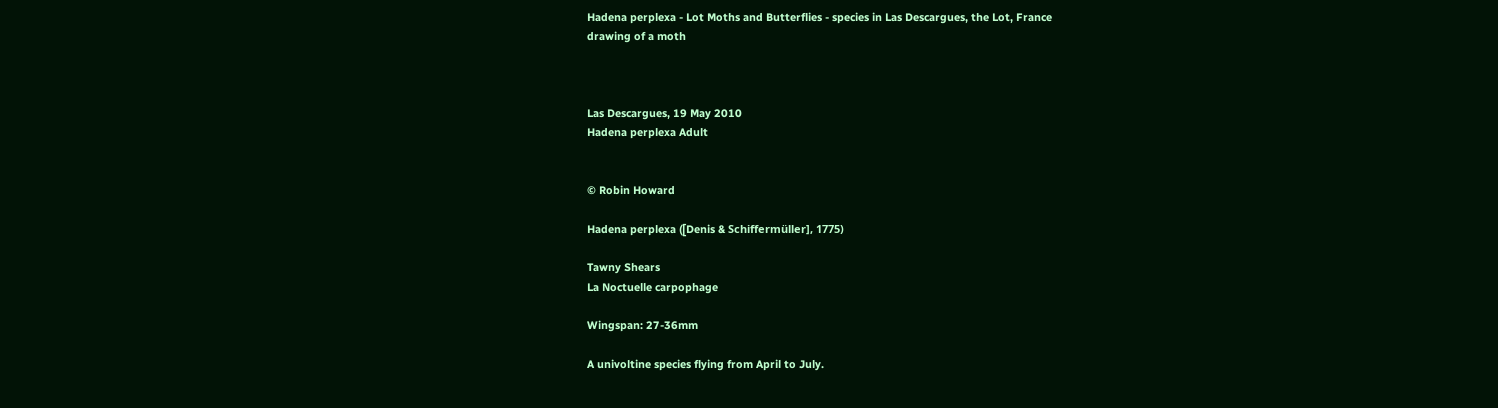Hadena perplexa - Lot Moths and Butterflies - species in Las Descargues, the Lot, France
drawing of a moth



Las Descargues, 19 May 2010
Hadena perplexa Adult


© Robin Howard

Hadena perplexa ([Denis & Schiffermüller], 1775)

Tawny Shears
La Noctuelle carpophage

Wingspan: 27-36mm

A univoltine species flying from April to July.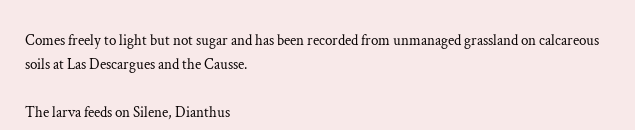Comes freely to light but not sugar and has been recorded from unmanaged grassland on calcareous soils at Las Descargues and the Causse.

The larva feeds on Silene, Dianthus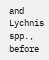and Lychnis spp., before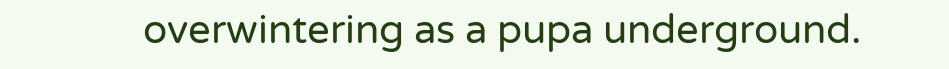overwintering as a pupa underground.